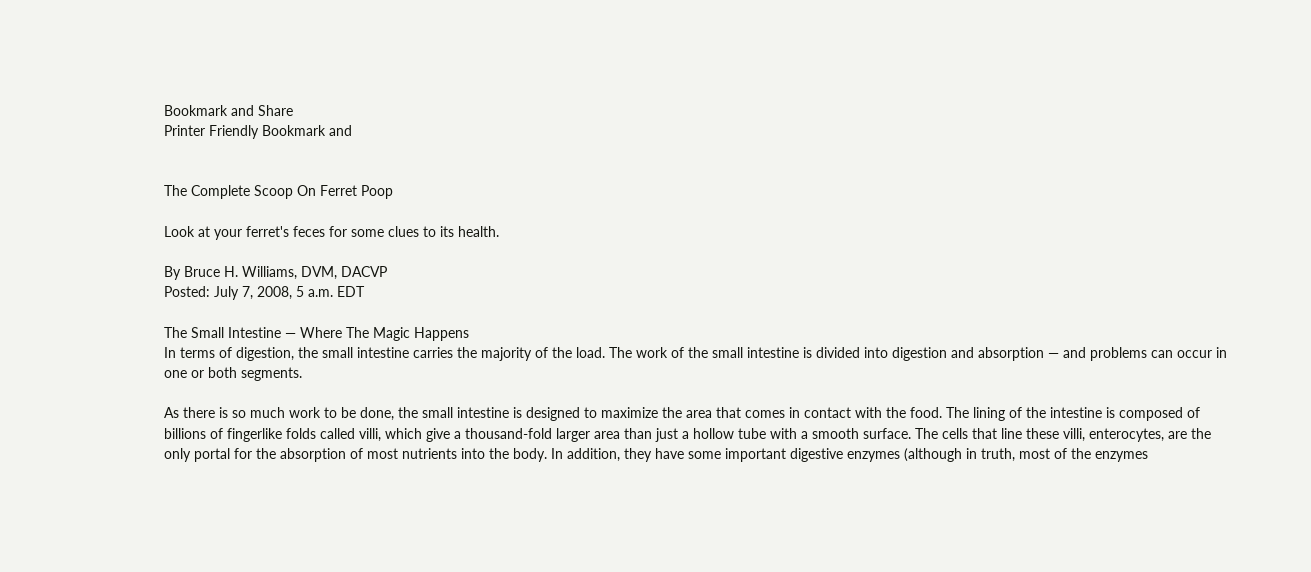Bookmark and Share
Printer Friendly Bookmark and


The Complete Scoop On Ferret Poop

Look at your ferret's feces for some clues to its health.

By Bruce H. Williams, DVM, DACVP
Posted: July 7, 2008, 5 a.m. EDT

The Small Intestine — Where The Magic Happens
In terms of digestion, the small intestine carries the majority of the load. The work of the small intestine is divided into digestion and absorption — and problems can occur in one or both segments.

As there is so much work to be done, the small intestine is designed to maximize the area that comes in contact with the food. The lining of the intestine is composed of billions of fingerlike folds called villi, which give a thousand-fold larger area than just a hollow tube with a smooth surface. The cells that line these villi, enterocytes, are the only portal for the absorption of most nutrients into the body. In addition, they have some important digestive enzymes (although in truth, most of the enzymes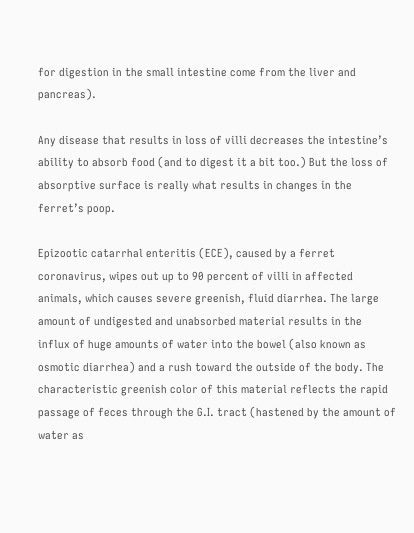for digestion in the small intestine come from the liver and pancreas).

Any disease that results in loss of villi decreases the intestine’s ability to absorb food (and to digest it a bit too.) But the loss of absorptive surface is really what results in changes in the ferret’s poop.

Epizootic catarrhal enteritis (ECE), caused by a ferret coronavirus, wipes out up to 90 percent of villi in affected animals, which causes severe greenish, fluid diarrhea. The large amount of undigested and unabsorbed material results in the influx of huge amounts of water into the bowel (also known as osmotic diarrhea) and a rush toward the outside of the body. The characteristic greenish color of this material reflects the rapid passage of feces through the G.I. tract (hastened by the amount of water as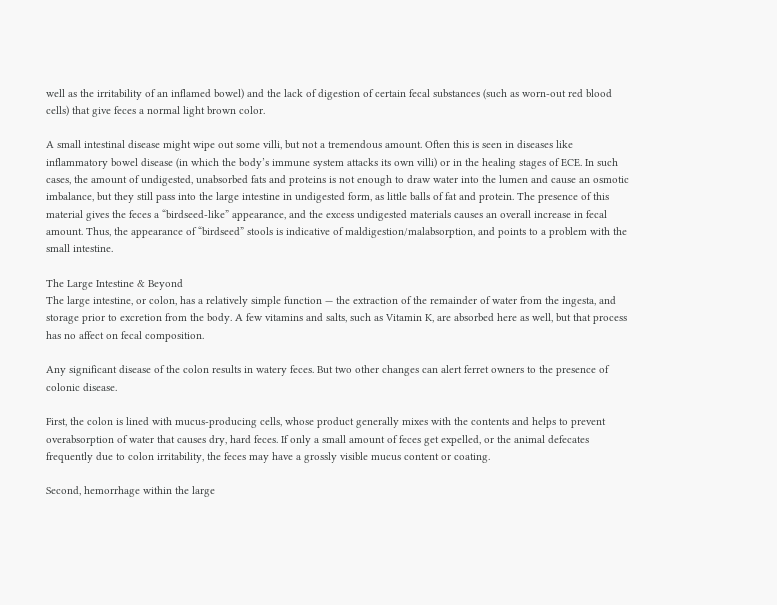well as the irritability of an inflamed bowel) and the lack of digestion of certain fecal substances (such as worn-out red blood cells) that give feces a normal light brown color.

A small intestinal disease might wipe out some villi, but not a tremendous amount. Often this is seen in diseases like inflammatory bowel disease (in which the body’s immune system attacks its own villi) or in the healing stages of ECE. In such cases, the amount of undigested, unabsorbed fats and proteins is not enough to draw water into the lumen and cause an osmotic imbalance, but they still pass into the large intestine in undigested form, as little balls of fat and protein. The presence of this material gives the feces a “birdseed-like” appearance, and the excess undigested materials causes an overall increase in fecal amount. Thus, the appearance of “birdseed” stools is indicative of maldigestion/malabsorption, and points to a problem with the small intestine.

The Large Intestine & Beyond
The large intestine, or colon, has a relatively simple function — the extraction of the remainder of water from the ingesta, and storage prior to excretion from the body. A few vitamins and salts, such as Vitamin K, are absorbed here as well, but that process has no affect on fecal composition.

Any significant disease of the colon results in watery feces. But two other changes can alert ferret owners to the presence of colonic disease.

First, the colon is lined with mucus-producing cells, whose product generally mixes with the contents and helps to prevent overabsorption of water that causes dry, hard feces. If only a small amount of feces get expelled, or the animal defecates frequently due to colon irritability, the feces may have a grossly visible mucus content or coating.

Second, hemorrhage within the large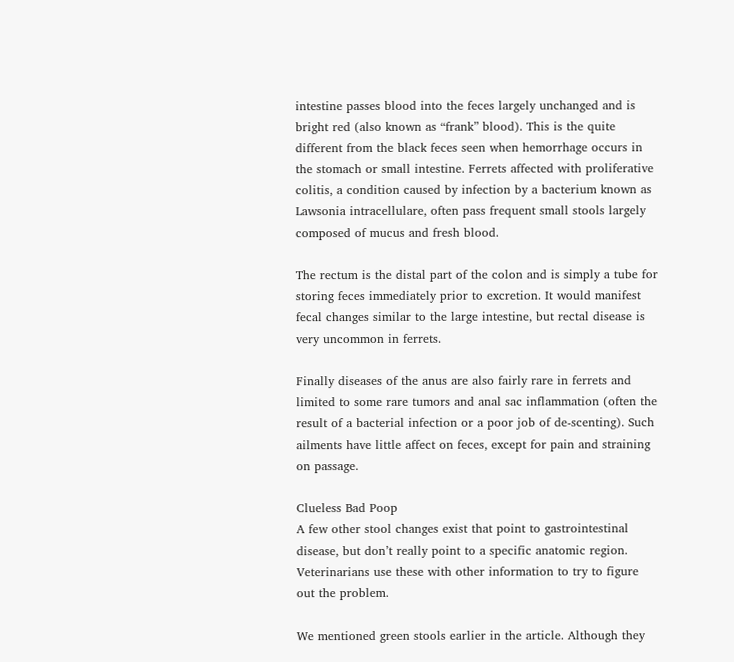intestine passes blood into the feces largely unchanged and is bright red (also known as “frank” blood). This is the quite different from the black feces seen when hemorrhage occurs in the stomach or small intestine. Ferrets affected with proliferative colitis, a condition caused by infection by a bacterium known as Lawsonia intracellulare, often pass frequent small stools largely composed of mucus and fresh blood.

The rectum is the distal part of the colon and is simply a tube for storing feces immediately prior to excretion. It would manifest fecal changes similar to the large intestine, but rectal disease is very uncommon in ferrets.

Finally diseases of the anus are also fairly rare in ferrets and limited to some rare tumors and anal sac inflammation (often the result of a bacterial infection or a poor job of de-scenting). Such ailments have little affect on feces, except for pain and straining on passage.

Clueless Bad Poop
A few other stool changes exist that point to gastrointestinal disease, but don’t really point to a specific anatomic region. Veterinarians use these with other information to try to figure out the problem.

We mentioned green stools earlier in the article. Although they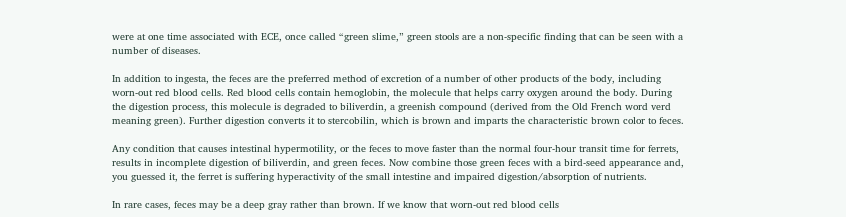were at one time associated with ECE, once called “green slime,” green stools are a non-specific finding that can be seen with a number of diseases.

In addition to ingesta, the feces are the preferred method of excretion of a number of other products of the body, including worn-out red blood cells. Red blood cells contain hemoglobin, the molecule that helps carry oxygen around the body. During the digestion process, this molecule is degraded to biliverdin, a greenish compound (derived from the Old French word verd meaning green). Further digestion converts it to stercobilin, which is brown and imparts the characteristic brown color to feces.

Any condition that causes intestinal hypermotility, or the feces to move faster than the normal four-hour transit time for ferrets, results in incomplete digestion of biliverdin, and green feces. Now combine those green feces with a bird-seed appearance and, you guessed it, the ferret is suffering hyperactivity of the small intestine and impaired digestion/absorption of nutrients.

In rare cases, feces may be a deep gray rather than brown. If we know that worn-out red blood cells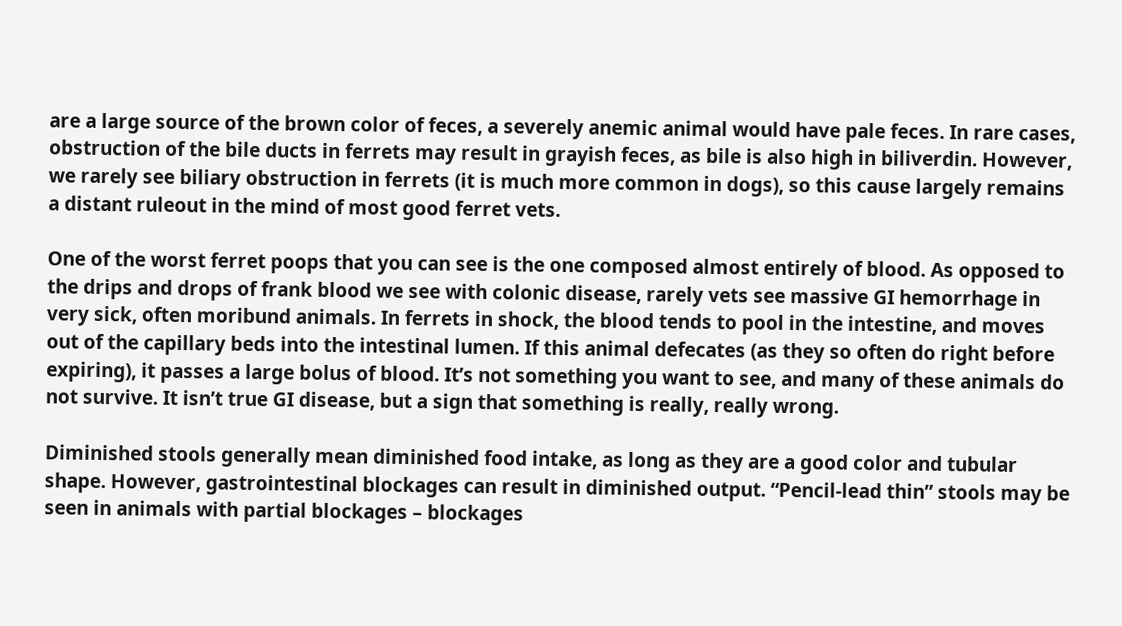are a large source of the brown color of feces, a severely anemic animal would have pale feces. In rare cases, obstruction of the bile ducts in ferrets may result in grayish feces, as bile is also high in biliverdin. However, we rarely see biliary obstruction in ferrets (it is much more common in dogs), so this cause largely remains a distant ruleout in the mind of most good ferret vets.

One of the worst ferret poops that you can see is the one composed almost entirely of blood. As opposed to the drips and drops of frank blood we see with colonic disease, rarely vets see massive GI hemorrhage in very sick, often moribund animals. In ferrets in shock, the blood tends to pool in the intestine, and moves out of the capillary beds into the intestinal lumen. If this animal defecates (as they so often do right before expiring), it passes a large bolus of blood. It’s not something you want to see, and many of these animals do not survive. It isn’t true GI disease, but a sign that something is really, really wrong.

Diminished stools generally mean diminished food intake, as long as they are a good color and tubular shape. However, gastrointestinal blockages can result in diminished output. “Pencil-lead thin” stools may be seen in animals with partial blockages – blockages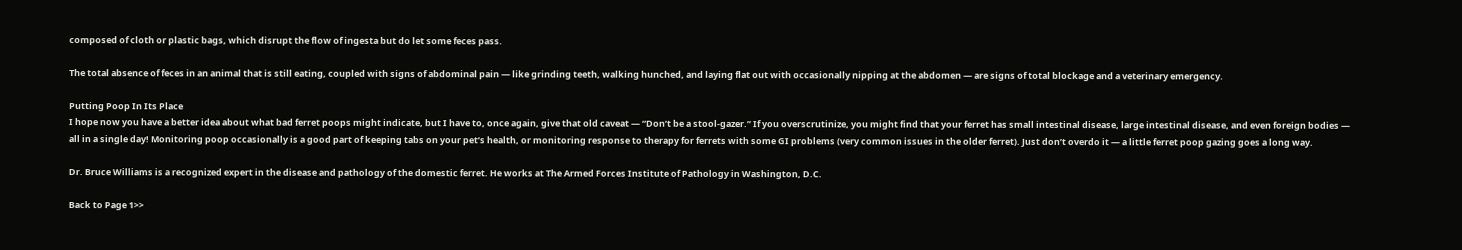composed of cloth or plastic bags, which disrupt the flow of ingesta but do let some feces pass.

The total absence of feces in an animal that is still eating, coupled with signs of abdominal pain — like grinding teeth, walking hunched, and laying flat out with occasionally nipping at the abdomen — are signs of total blockage and a veterinary emergency.

Putting Poop In Its Place
I hope now you have a better idea about what bad ferret poops might indicate, but I have to, once again, give that old caveat — “Don’t be a stool-gazer.” If you overscrutinize, you might find that your ferret has small intestinal disease, large intestinal disease, and even foreign bodies — all in a single day! Monitoring poop occasionally is a good part of keeping tabs on your pet’s health, or monitoring response to therapy for ferrets with some GI problems (very common issues in the older ferret). Just don’t overdo it — a little ferret poop gazing goes a long way.

Dr. Bruce Williams is a recognized expert in the disease and pathology of the domestic ferret. He works at The Armed Forces Institute of Pathology in Washington, D.C.

Back to Page 1>>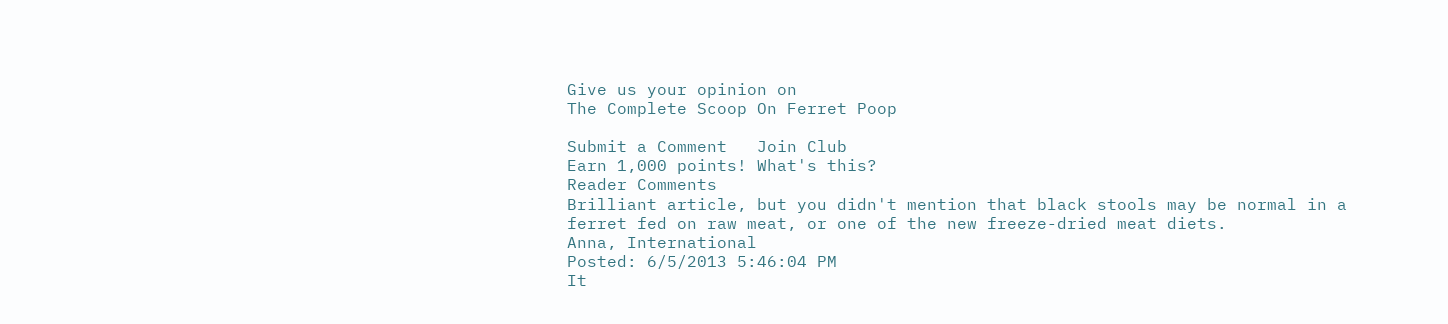Give us your opinion on
The Complete Scoop On Ferret Poop

Submit a Comment   Join Club
Earn 1,000 points! What's this?
Reader Comments
Brilliant article, but you didn't mention that black stools may be normal in a ferret fed on raw meat, or one of the new freeze-dried meat diets.
Anna, International
Posted: 6/5/2013 5:46:04 PM
It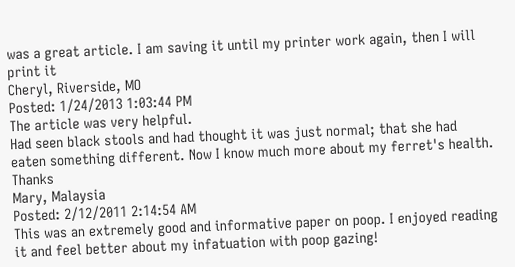was a great article. I am saving it until my printer work again, then I will print it
Cheryl, Riverside, MO
Posted: 1/24/2013 1:03:44 PM
The article was very helpful.
Had seen black stools and had thought it was just normal; that she had eaten something different. Now I know much more about my ferret's health. Thanks
Mary, Malaysia
Posted: 2/12/2011 2:14:54 AM
This was an extremely good and informative paper on poop. I enjoyed reading it and feel better about my infatuation with poop gazing!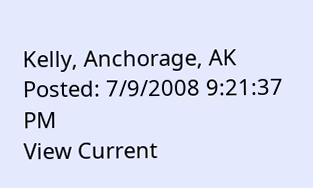Kelly, Anchorage, AK
Posted: 7/9/2008 9:21:37 PM
View Current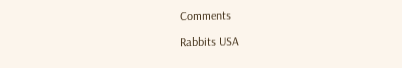Comments

Rabbits USA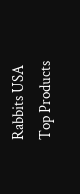Rabbits USA
Top Products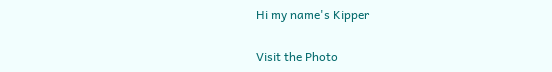Hi my name's Kipper

Visit the Photo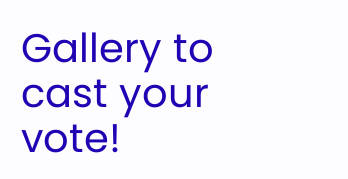Gallery to
cast your vote!